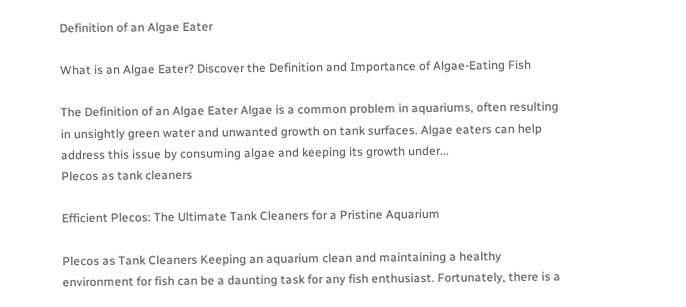Definition of an Algae Eater

What is an Algae Eater? Discover the Definition and Importance of Algae-Eating Fish

The Definition of an Algae Eater Algae is a common problem in aquariums, often resulting in unsightly green water and unwanted growth on tank surfaces. Algae eaters can help address this issue by consuming algae and keeping its growth under...
Plecos as tank cleaners

Efficient Plecos: The Ultimate Tank Cleaners for a Pristine Aquarium

Plecos as Tank Cleaners Keeping an aquarium clean and maintaining a healthy environment for fish can be a daunting task for any fish enthusiast. Fortunately, there is a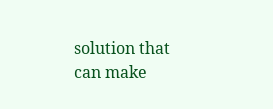solution that can make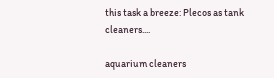this task a breeze: Plecos as tank cleaners....

aquarium cleaners